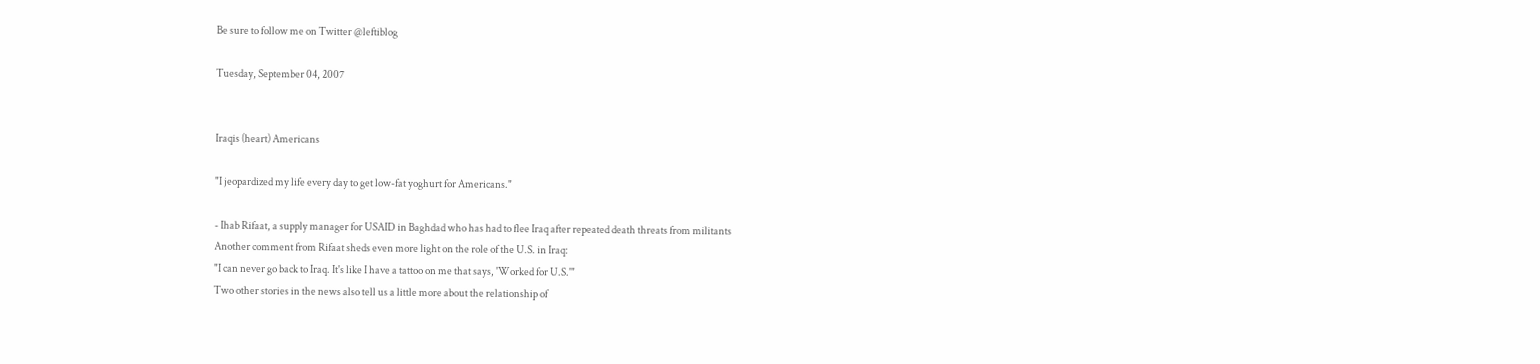Be sure to follow me on Twitter @leftiblog

Tuesday, September 04, 2007


Iraqis (heart) Americans

"I jeopardized my life every day to get low-fat yoghurt for Americans."

- Ihab Rifaat, a supply manager for USAID in Baghdad who has had to flee Iraq after repeated death threats from militants
Another comment from Rifaat sheds even more light on the role of the U.S. in Iraq:
"I can never go back to Iraq. It's like I have a tattoo on me that says, 'Worked for U.S.'"
Two other stories in the news also tell us a little more about the relationship of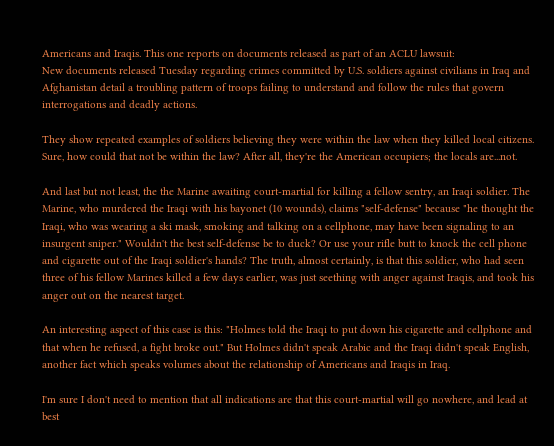Americans and Iraqis. This one reports on documents released as part of an ACLU lawsuit:
New documents released Tuesday regarding crimes committed by U.S. soldiers against civilians in Iraq and Afghanistan detail a troubling pattern of troops failing to understand and follow the rules that govern interrogations and deadly actions.

They show repeated examples of soldiers believing they were within the law when they killed local citizens.
Sure, how could that not be within the law? After all, they're the American occupiers; the locals are...not.

And last but not least, the the Marine awaiting court-martial for killing a fellow sentry, an Iraqi soldier. The Marine, who murdered the Iraqi with his bayonet (10 wounds), claims "self-defense" because "he thought the Iraqi, who was wearing a ski mask, smoking and talking on a cellphone, may have been signaling to an insurgent sniper." Wouldn't the best self-defense be to duck? Or use your rifle butt to knock the cell phone and cigarette out of the Iraqi soldier's hands? The truth, almost certainly, is that this soldier, who had seen three of his fellow Marines killed a few days earlier, was just seething with anger against Iraqis, and took his anger out on the nearest target.

An interesting aspect of this case is this: "Holmes told the Iraqi to put down his cigarette and cellphone and that when he refused, a fight broke out." But Holmes didn't speak Arabic and the Iraqi didn't speak English, another fact which speaks volumes about the relationship of Americans and Iraqis in Iraq.

I'm sure I don't need to mention that all indications are that this court-martial will go nowhere, and lead at best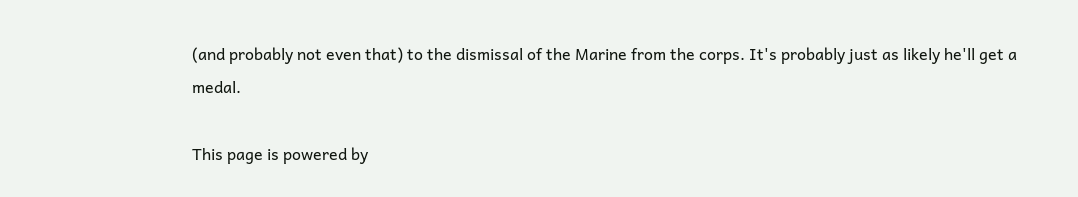(and probably not even that) to the dismissal of the Marine from the corps. It's probably just as likely he'll get a medal.

This page is powered by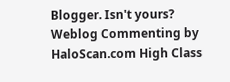Blogger. Isn't yours? Weblog Commenting by HaloScan.com High Class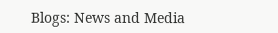Blogs: News and Media